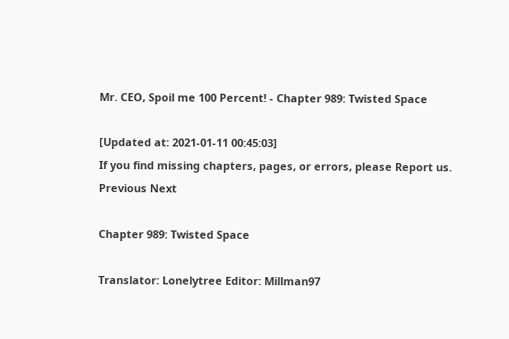Mr. CEO, Spoil me 100 Percent! - Chapter 989: Twisted Space

[Updated at: 2021-01-11 00:45:03]
If you find missing chapters, pages, or errors, please Report us.
Previous Next

Chapter 989: Twisted Space

Translator: Lonelytree Editor: Millman97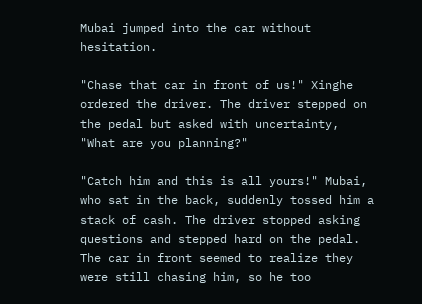Mubai jumped into the car without hesitation.

"Chase that car in front of us!" Xinghe ordered the driver. The driver stepped on the pedal but asked with uncertainty, "What are you planning?"

"Catch him and this is all yours!" Mubai, who sat in the back, suddenly tossed him a stack of cash. The driver stopped asking questions and stepped hard on the pedal. The car in front seemed to realize they were still chasing him, so he too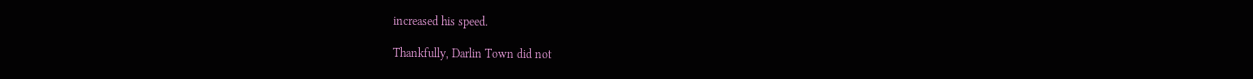increased his speed.

Thankfully, Darlin Town did not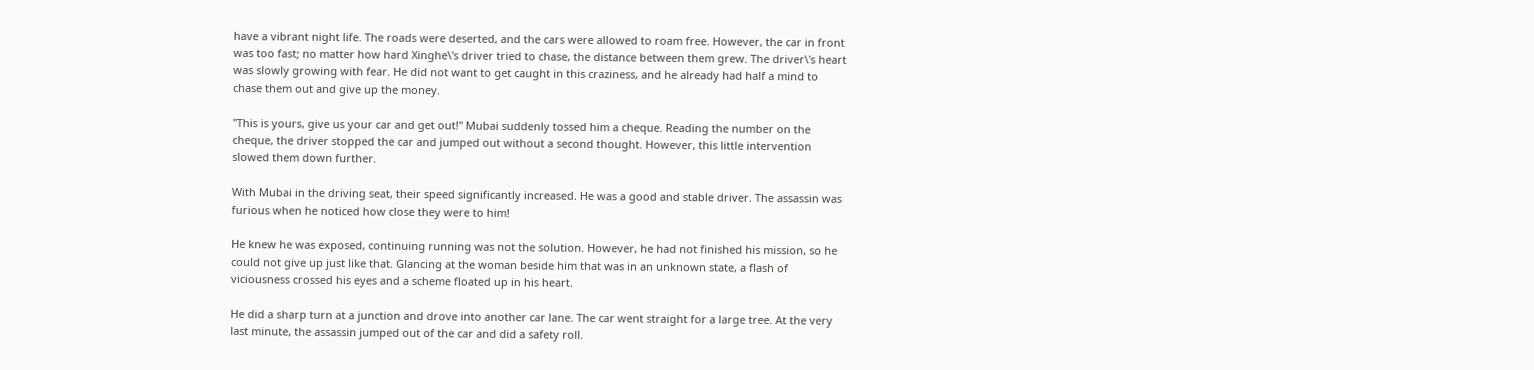have a vibrant night life. The roads were deserted, and the cars were allowed to roam free. However, the car in front was too fast; no matter how hard Xinghe\'s driver tried to chase, the distance between them grew. The driver\'s heart was slowly growing with fear. He did not want to get caught in this craziness, and he already had half a mind to chase them out and give up the money.

"This is yours, give us your car and get out!" Mubai suddenly tossed him a cheque. Reading the number on the cheque, the driver stopped the car and jumped out without a second thought. However, this little intervention slowed them down further.

With Mubai in the driving seat, their speed significantly increased. He was a good and stable driver. The assassin was furious when he noticed how close they were to him!

He knew he was exposed, continuing running was not the solution. However, he had not finished his mission, so he could not give up just like that. Glancing at the woman beside him that was in an unknown state, a flash of viciousness crossed his eyes and a scheme floated up in his heart.

He did a sharp turn at a junction and drove into another car lane. The car went straight for a large tree. At the very last minute, the assassin jumped out of the car and did a safety roll.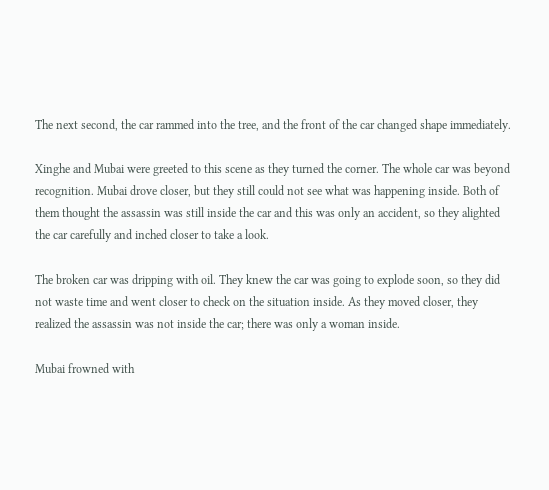The next second, the car rammed into the tree, and the front of the car changed shape immediately.

Xinghe and Mubai were greeted to this scene as they turned the corner. The whole car was beyond recognition. Mubai drove closer, but they still could not see what was happening inside. Both of them thought the assassin was still inside the car and this was only an accident, so they alighted the car carefully and inched closer to take a look.

The broken car was dripping with oil. They knew the car was going to explode soon, so they did not waste time and went closer to check on the situation inside. As they moved closer, they realized the assassin was not inside the car; there was only a woman inside.

Mubai frowned with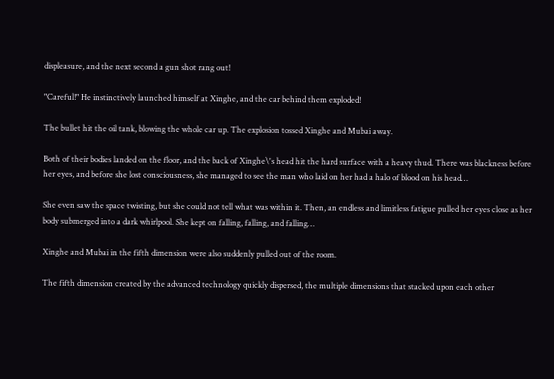displeasure, and the next second a gun shot rang out!

"Careful!" He instinctively launched himself at Xinghe, and the car behind them exploded!

The bullet hit the oil tank, blowing the whole car up. The explosion tossed Xinghe and Mubai away.

Both of their bodies landed on the floor, and the back of Xinghe\'s head hit the hard surface with a heavy thud. There was blackness before her eyes, and before she lost consciousness, she managed to see the man who laid on her had a halo of blood on his head…

She even saw the space twisting, but she could not tell what was within it. Then, an endless and limitless fatigue pulled her eyes close as her body submerged into a dark whirlpool. She kept on falling, falling, and falling…

Xinghe and Mubai in the fifth dimension were also suddenly pulled out of the room.

The fifth dimension created by the advanced technology quickly dispersed, the multiple dimensions that stacked upon each other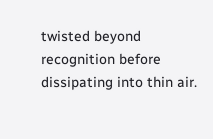twisted beyond recognition before dissipating into thin air.